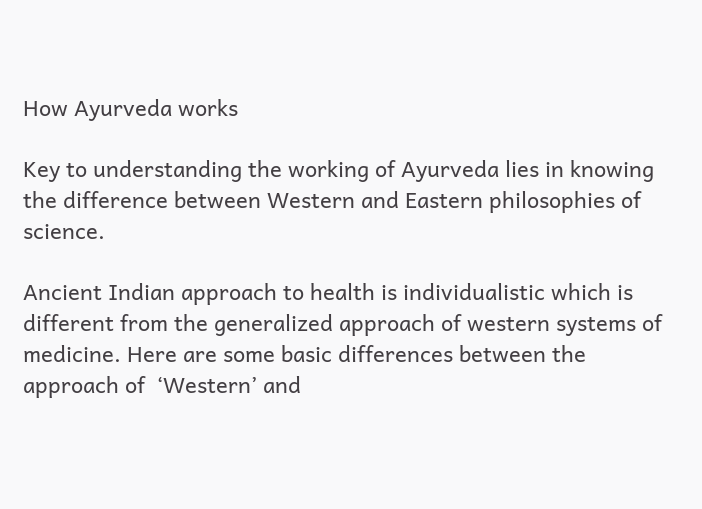How Ayurveda works

Key to understanding the working of Ayurveda lies in knowing the difference between Western and Eastern philosophies of science.

Ancient Indian approach to health is individualistic which is different from the generalized approach of western systems of medicine. Here are some basic differences between the approach of  ‘Western’ and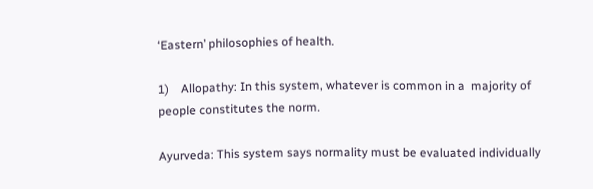‘Eastern’ philosophies of health.

1)    Allopathy: In this system, whatever is common in a  majority of people constitutes the norm.

Ayurveda: This system says normality must be evaluated individually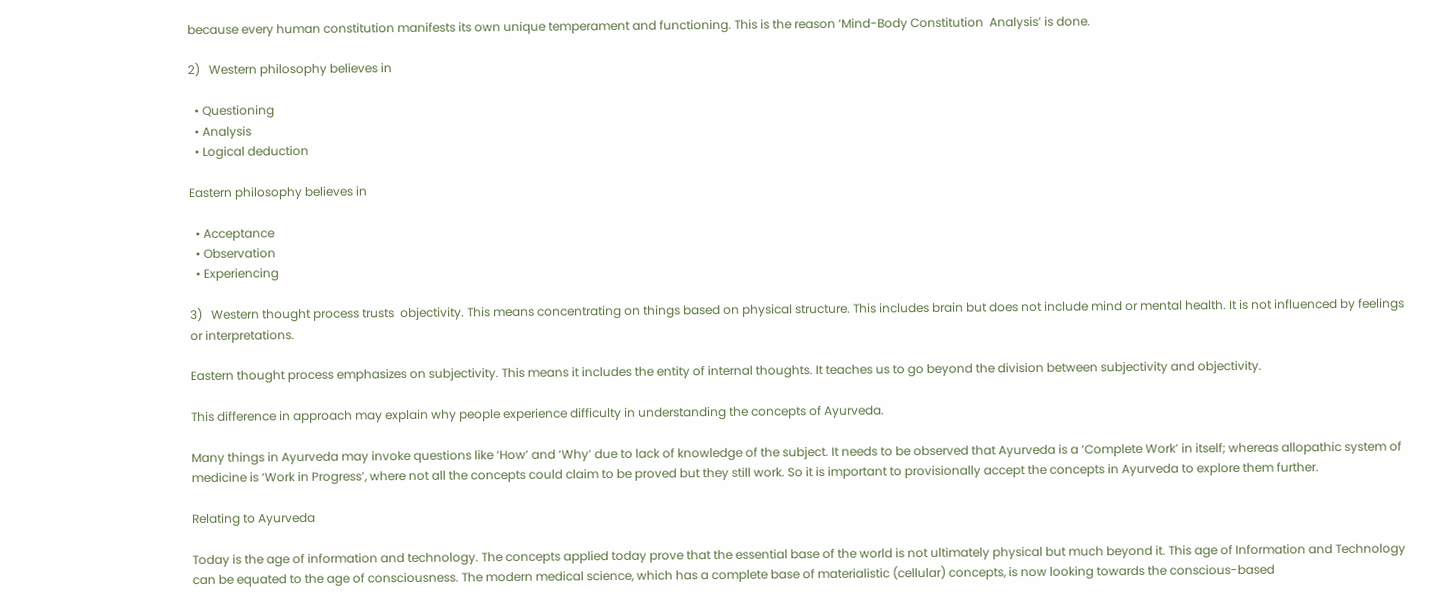because every human constitution manifests its own unique temperament and functioning. This is the reason ‘Mind-Body Constitution  Analysis’ is done.

2)   Western philosophy believes in

  • Questioning
  • Analysis
  • Logical deduction

Eastern philosophy believes in

  • Acceptance
  • Observation
  • Experiencing

3)   Western thought process trusts  objectivity. This means concentrating on things based on physical structure. This includes brain but does not include mind or mental health. It is not influenced by feelings or interpretations.

Eastern thought process emphasizes on subjectivity. This means it includes the entity of internal thoughts. It teaches us to go beyond the division between subjectivity and objectivity.

This difference in approach may explain why people experience difficulty in understanding the concepts of Ayurveda.

Many things in Ayurveda may invoke questions like ‘How’ and ‘Why’ due to lack of knowledge of the subject. It needs to be observed that Ayurveda is a ‘Complete Work’ in itself; whereas allopathic system of medicine is ‘Work in Progress’, where not all the concepts could claim to be proved but they still work. So it is important to provisionally accept the concepts in Ayurveda to explore them further.

Relating to Ayurveda

Today is the age of information and technology. The concepts applied today prove that the essential base of the world is not ultimately physical but much beyond it. This age of Information and Technology can be equated to the age of consciousness. The modern medical science, which has a complete base of materialistic (cellular) concepts, is now looking towards the conscious-based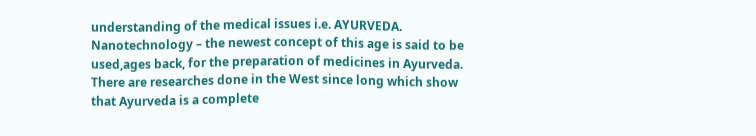understanding of the medical issues i.e. AYURVEDA.  Nanotechnology – the newest concept of this age is said to be used,ages back, for the preparation of medicines in Ayurveda. There are researches done in the West since long which show that Ayurveda is a complete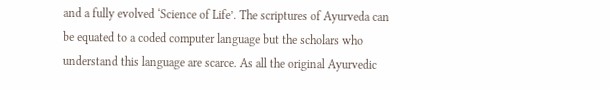and a fully evolved ‘Science of Life’. The scriptures of Ayurveda can be equated to a coded computer language but the scholars who understand this language are scarce. As all the original Ayurvedic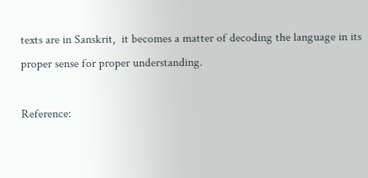texts are in Sanskrit,  it becomes a matter of decoding the language in its proper sense for proper understanding.

Reference: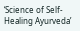‘Science of Self-Healing Ayurveda’